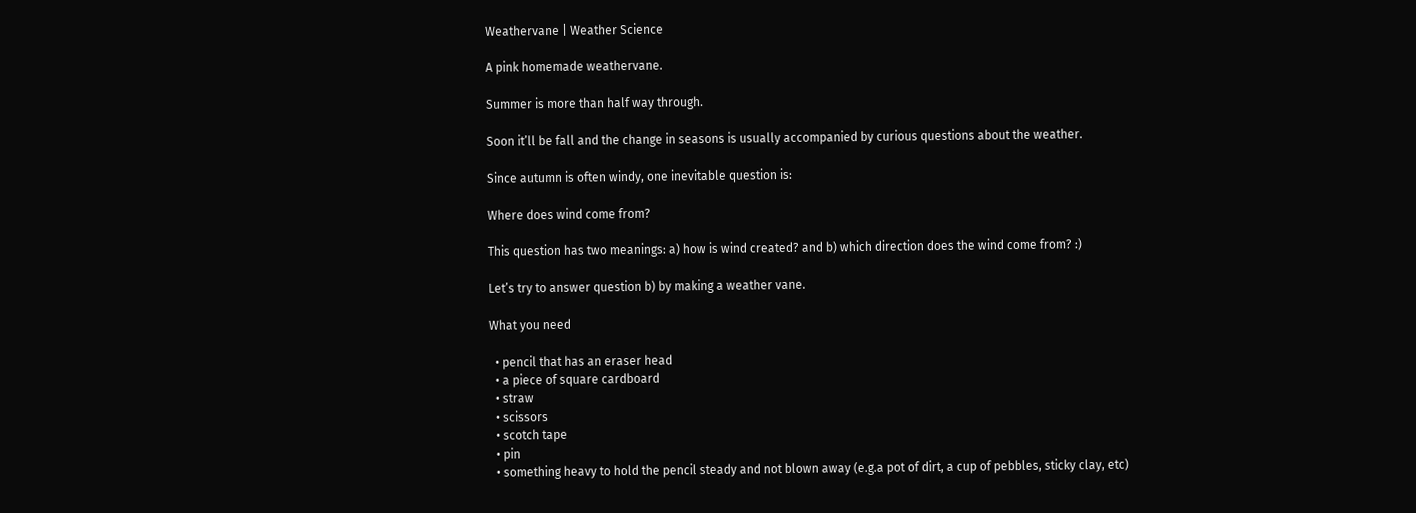Weathervane | Weather Science

A pink homemade weathervane.

Summer is more than half way through.

Soon it’ll be fall and the change in seasons is usually accompanied by curious questions about the weather.

Since autumn is often windy, one inevitable question is:

Where does wind come from?

This question has two meanings: a) how is wind created? and b) which direction does the wind come from? :)

Let’s try to answer question b) by making a weather vane.

What you need

  • pencil that has an eraser head
  • a piece of square cardboard
  • straw
  • scissors
  • scotch tape
  • pin
  • something heavy to hold the pencil steady and not blown away (e.g.a pot of dirt, a cup of pebbles, sticky clay, etc)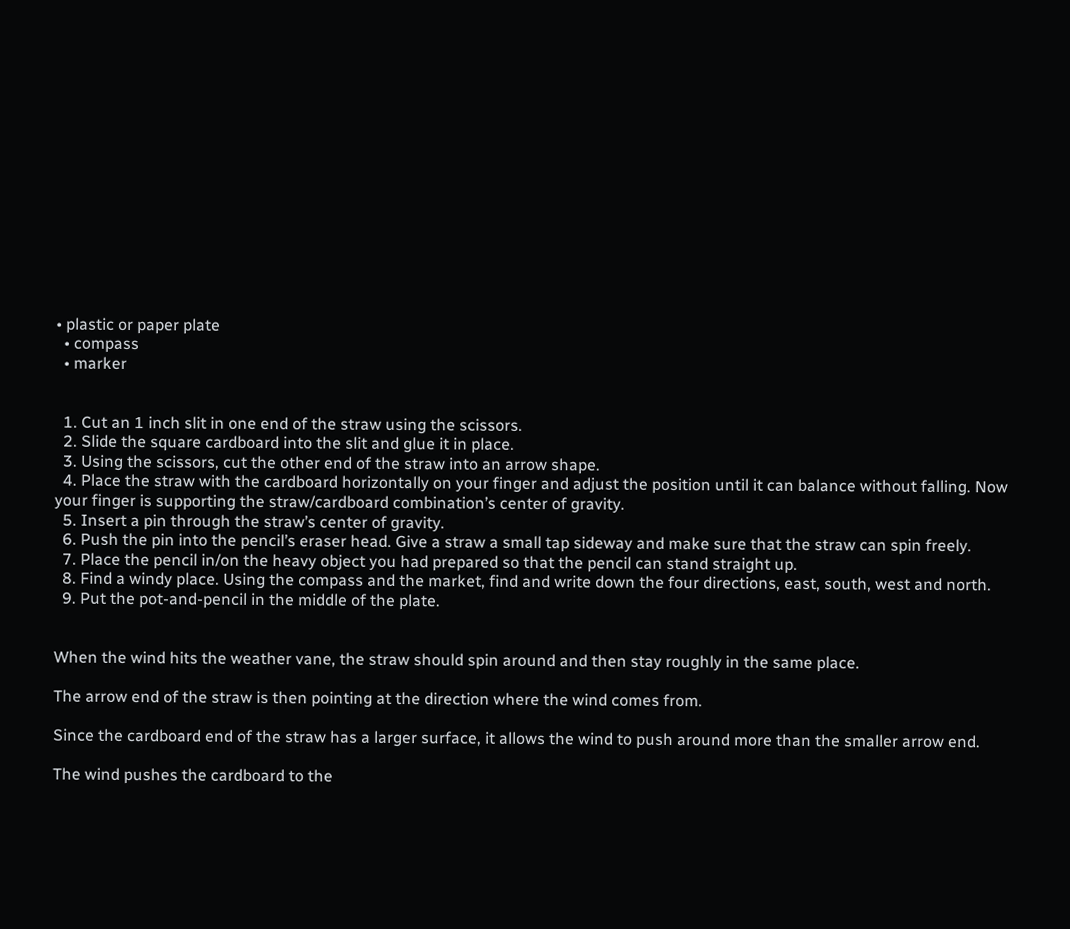• plastic or paper plate
  • compass
  • marker


  1. Cut an 1 inch slit in one end of the straw using the scissors.
  2. Slide the square cardboard into the slit and glue it in place.
  3. Using the scissors, cut the other end of the straw into an arrow shape.
  4. Place the straw with the cardboard horizontally on your finger and adjust the position until it can balance without falling. Now your finger is supporting the straw/cardboard combination’s center of gravity.
  5. Insert a pin through the straw’s center of gravity.
  6. Push the pin into the pencil’s eraser head. Give a straw a small tap sideway and make sure that the straw can spin freely.
  7. Place the pencil in/on the heavy object you had prepared so that the pencil can stand straight up.
  8. Find a windy place. Using the compass and the market, find and write down the four directions, east, south, west and north.
  9. Put the pot-and-pencil in the middle of the plate.


When the wind hits the weather vane, the straw should spin around and then stay roughly in the same place.

The arrow end of the straw is then pointing at the direction where the wind comes from.

Since the cardboard end of the straw has a larger surface, it allows the wind to push around more than the smaller arrow end.

The wind pushes the cardboard to the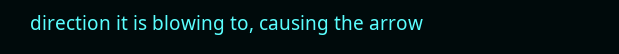direction it is blowing to, causing the arrow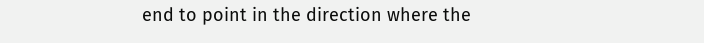end to point in the direction where the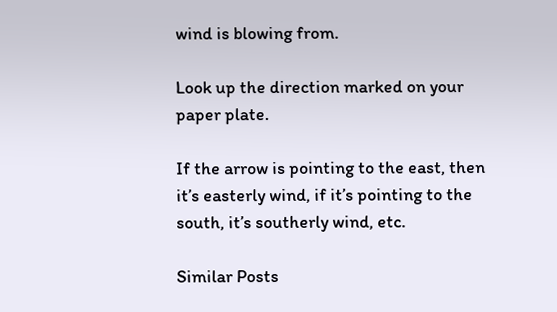wind is blowing from.

Look up the direction marked on your paper plate.

If the arrow is pointing to the east, then it’s easterly wind, if it’s pointing to the south, it’s southerly wind, etc.

Similar Posts